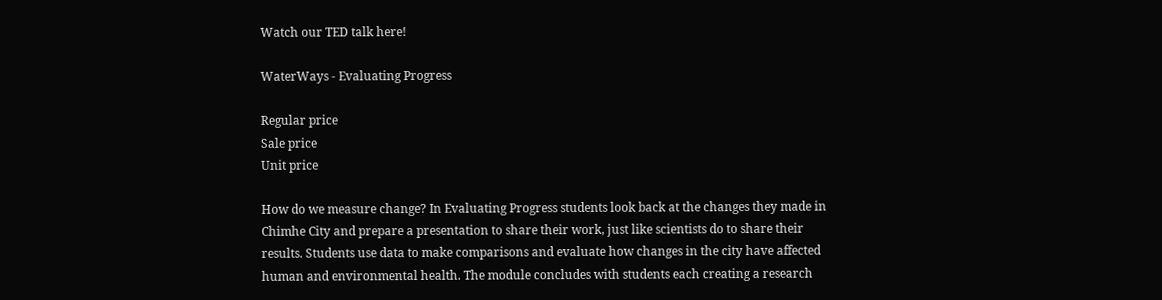Watch our TED talk here!

WaterWays - Evaluating Progress

Regular price
Sale price
Unit price

How do we measure change? In Evaluating Progress students look back at the changes they made in Chimhe City and prepare a presentation to share their work, just like scientists do to share their results. Students use data to make comparisons and evaluate how changes in the city have affected human and environmental health. The module concludes with students each creating a research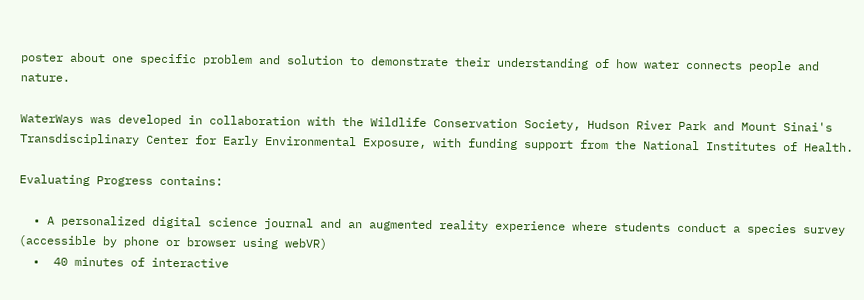poster about one specific problem and solution to demonstrate their understanding of how water connects people and nature.

WaterWays was developed in collaboration with the Wildlife Conservation Society, Hudson River Park and Mount Sinai's Transdisciplinary Center for Early Environmental Exposure, with funding support from the National Institutes of Health.

Evaluating Progress contains:

  • A personalized digital science journal and an augmented reality experience where students conduct a species survey (accessible by phone or browser using webVR)
  •  40 minutes of interactive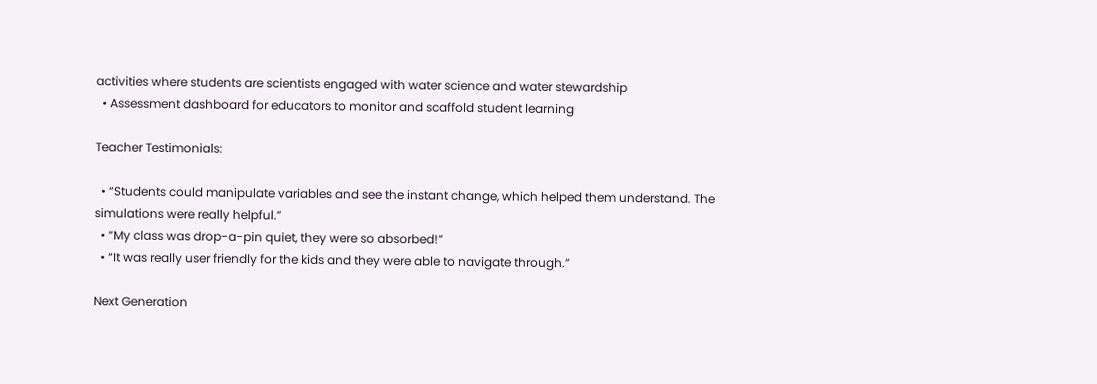activities where students are scientists engaged with water science and water stewardship
  • Assessment dashboard for educators to monitor and scaffold student learning

Teacher Testimonials:

  • “Students could manipulate variables and see the instant change, which helped them understand. The simulations were really helpful.”
  • “My class was drop-a-pin quiet, they were so absorbed!”
  • “It was really user friendly for the kids and they were able to navigate through.”

Next Generation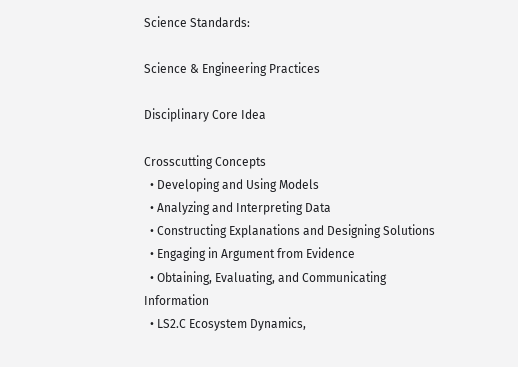Science Standards:

Science & Engineering Practices

Disciplinary Core Idea

Crosscutting Concepts
  • Developing and Using Models
  • Analyzing and Interpreting Data
  • Constructing Explanations and Designing Solutions
  • Engaging in Argument from Evidence
  • Obtaining, Evaluating, and Communicating Information
  • LS2.C Ecosystem Dynamics,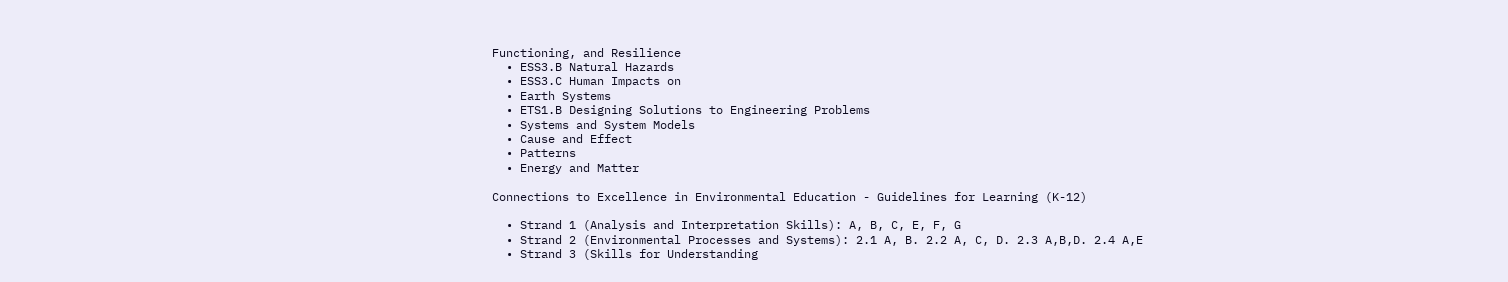Functioning, and Resilience
  • ESS3.B Natural Hazards
  • ESS3.C Human Impacts on
  • Earth Systems
  • ETS1.B Designing Solutions to Engineering Problems
  • Systems and System Models
  • Cause and Effect
  • Patterns
  • Energy and Matter

Connections to Excellence in Environmental Education - Guidelines for Learning (K-12)

  • Strand 1 (Analysis and Interpretation Skills): A, B, C, E, F, G
  • Strand 2 (Environmental Processes and Systems): 2.1 A, B. 2.2 A, C, D. 2.3 A,B,D. 2.4 A,E
  • Strand 3 (Skills for Understanding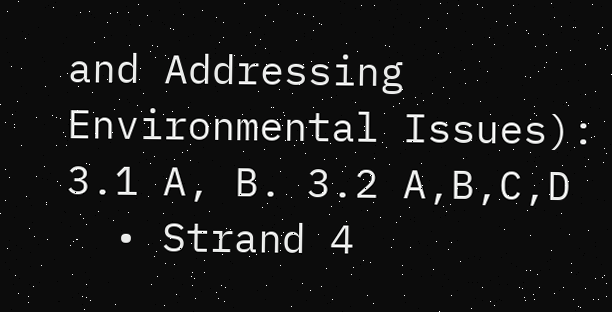and Addressing Environmental Issues): 3.1 A, B. 3.2 A,B,C,D
  • Strand 4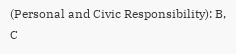(Personal and Civic Responsibility): B, C